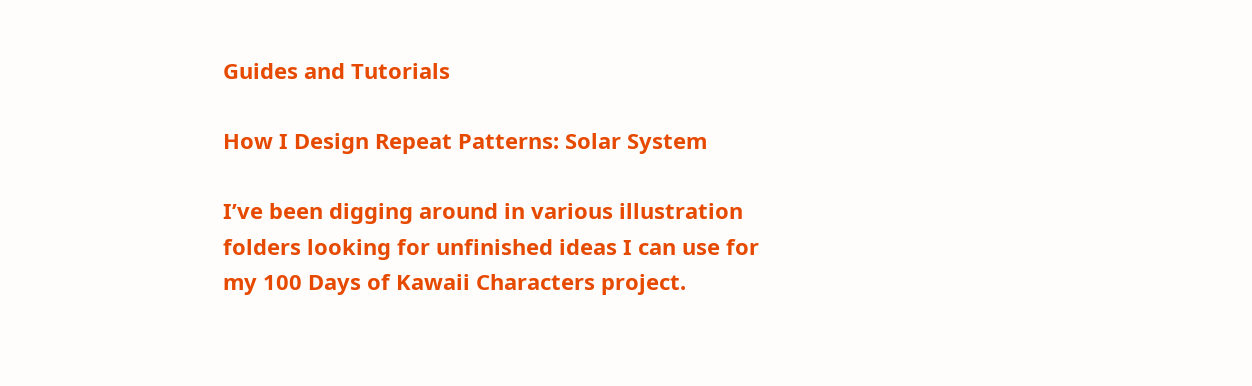Guides and Tutorials

How I Design Repeat Patterns: Solar System

I’ve been digging around in various illustration folders looking for unfinished ideas I can use for my 100 Days of Kawaii Characters project.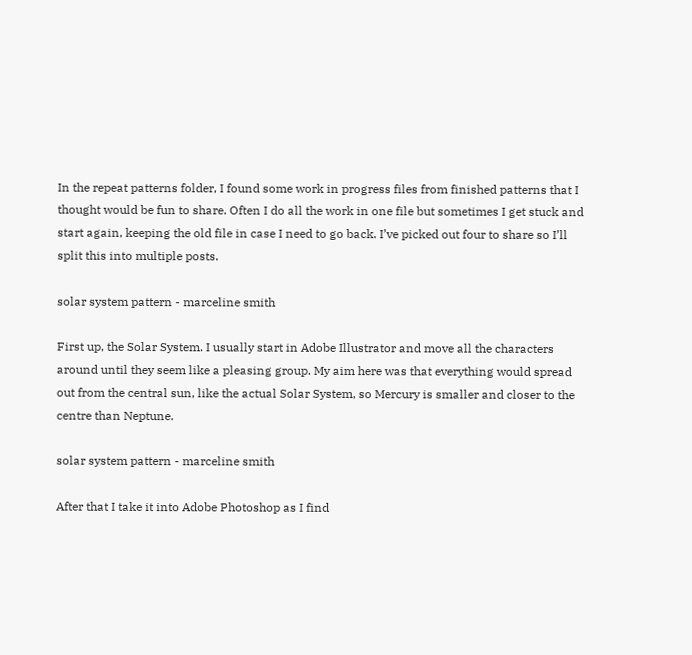In the repeat patterns folder, I found some work in progress files from finished patterns that I thought would be fun to share. Often I do all the work in one file but sometimes I get stuck and start again, keeping the old file in case I need to go back. I’ve picked out four to share so I’ll split this into multiple posts.

solar system pattern - marceline smith

First up, the Solar System. I usually start in Adobe Illustrator and move all the characters around until they seem like a pleasing group. My aim here was that everything would spread out from the central sun, like the actual Solar System, so Mercury is smaller and closer to the centre than Neptune.

solar system pattern - marceline smith

After that I take it into Adobe Photoshop as I find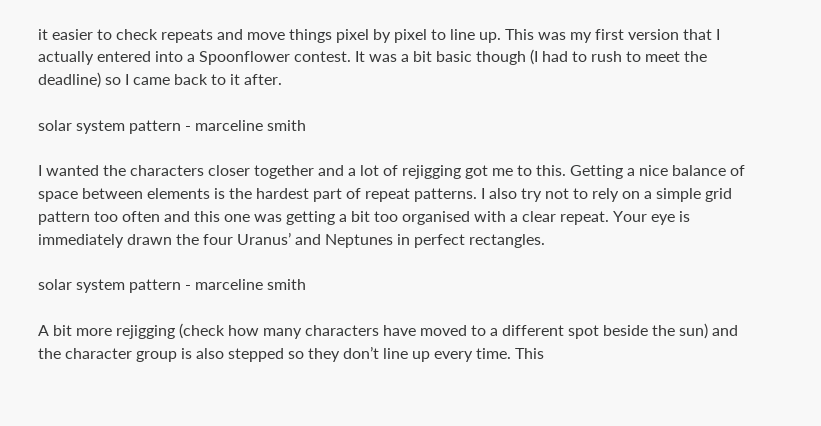it easier to check repeats and move things pixel by pixel to line up. This was my first version that I actually entered into a Spoonflower contest. It was a bit basic though (I had to rush to meet the deadline) so I came back to it after.

solar system pattern - marceline smith

I wanted the characters closer together and a lot of rejigging got me to this. Getting a nice balance of space between elements is the hardest part of repeat patterns. I also try not to rely on a simple grid pattern too often and this one was getting a bit too organised with a clear repeat. Your eye is immediately drawn the four Uranus’ and Neptunes in perfect rectangles.

solar system pattern - marceline smith

A bit more rejigging (check how many characters have moved to a different spot beside the sun) and the character group is also stepped so they don’t line up every time. This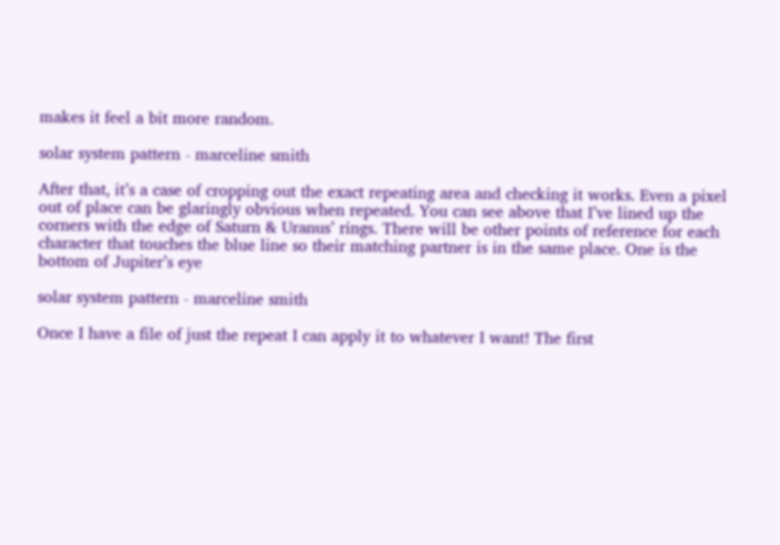makes it feel a bit more random.

solar system pattern - marceline smith

After that, it’s a case of cropping out the exact repeating area and checking it works. Even a pixel out of place can be glaringly obvious when repeated. You can see above that I’ve lined up the corners with the edge of Saturn & Uranus’ rings. There will be other points of reference for each character that touches the blue line so their matching partner is in the same place. One is the bottom of Jupiter’s eye

solar system pattern - marceline smith

Once I have a file of just the repeat I can apply it to whatever I want! The first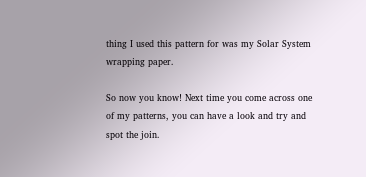thing I used this pattern for was my Solar System wrapping paper.

So now you know! Next time you come across one of my patterns, you can have a look and try and spot the join.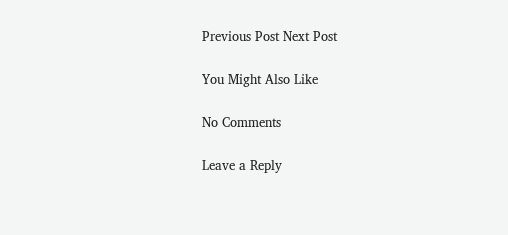Previous Post Next Post

You Might Also Like

No Comments

Leave a Reply